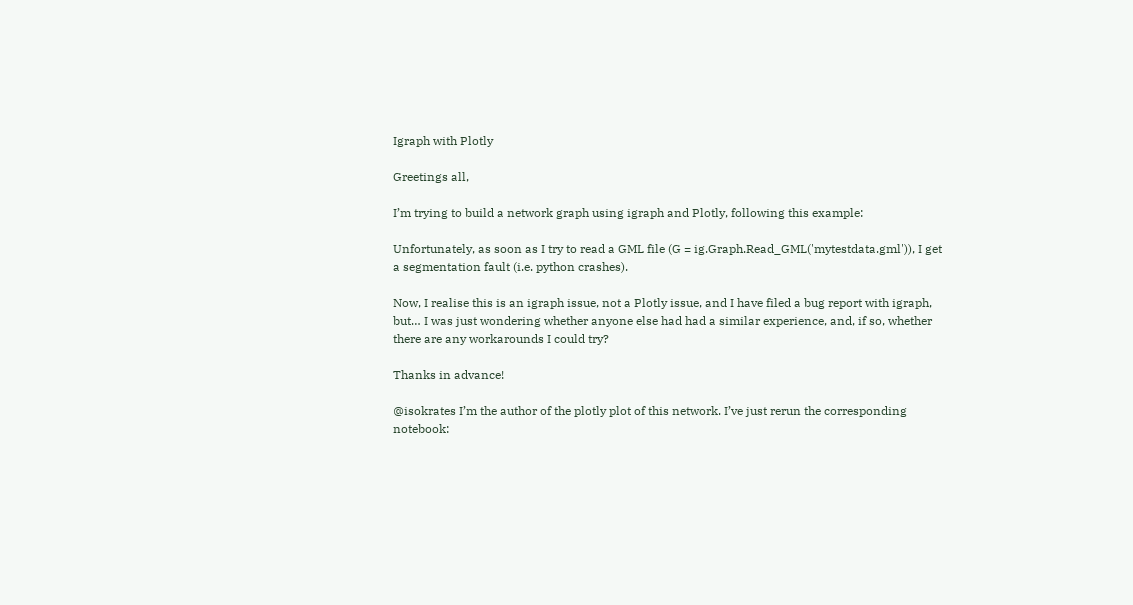Igraph with Plotly

Greetings all,

I’m trying to build a network graph using igraph and Plotly, following this example:

Unfortunately, as soon as I try to read a GML file (G = ig.Graph.Read_GML('mytestdata.gml')), I get a segmentation fault (i.e. python crashes).

Now, I realise this is an igraph issue, not a Plotly issue, and I have filed a bug report with igraph, but… I was just wondering whether anyone else had had a similar experience, and, if so, whether there are any workarounds I could try?

Thanks in advance!

@isokrates I’m the author of the plotly plot of this network. I’ve just rerun the corresponding notebook: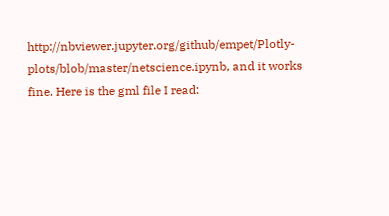http://nbviewer.jupyter.org/github/empet/Plotly-plots/blob/master/netscience.ipynb, and it works fine. Here is the gml file I read: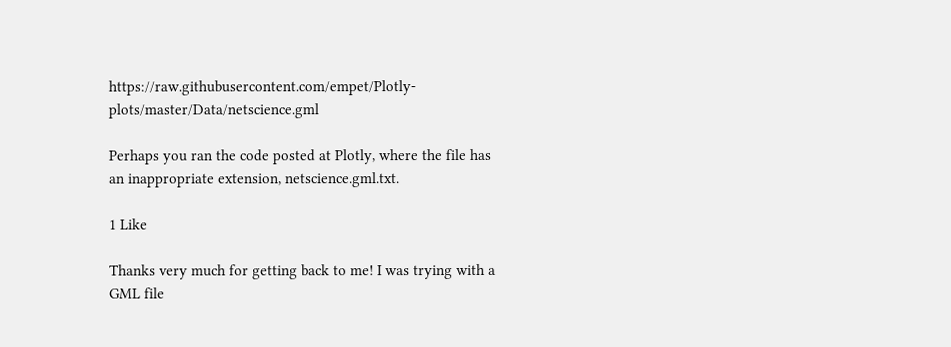https://raw.githubusercontent.com/empet/Plotly-plots/master/Data/netscience.gml

Perhaps you ran the code posted at Plotly, where the file has an inappropriate extension, netscience.gml.txt.

1 Like

Thanks very much for getting back to me! I was trying with a GML file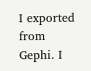I exported from Gephi. I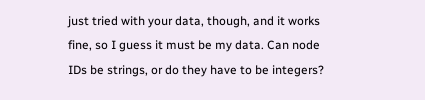just tried with your data, though, and it works fine, so I guess it must be my data. Can node IDs be strings, or do they have to be integers?